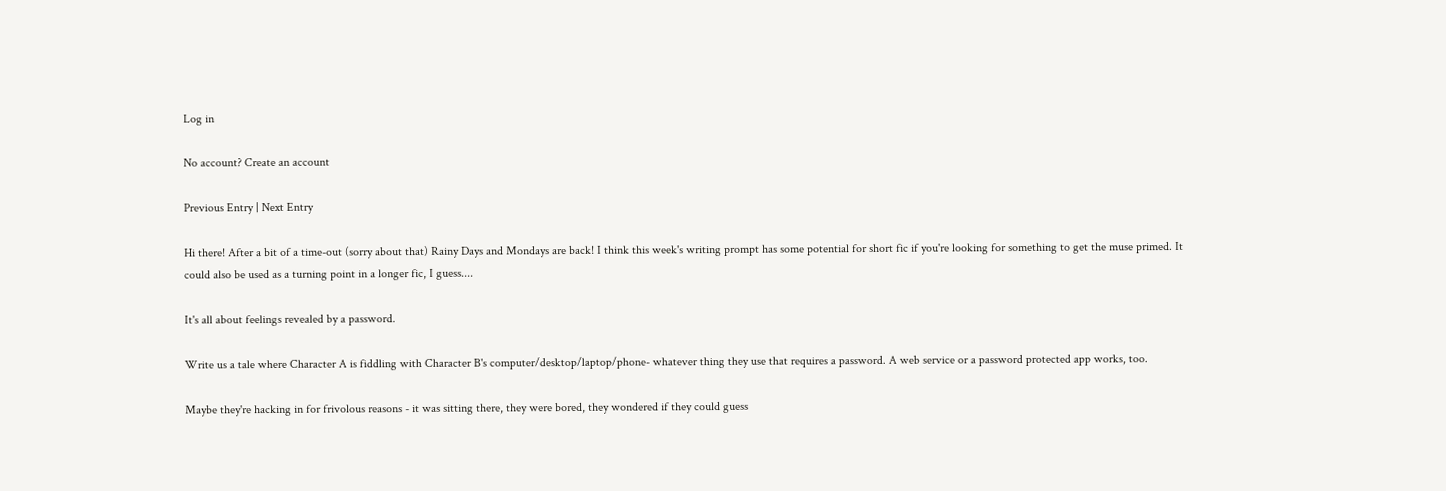Log in

No account? Create an account

Previous Entry | Next Entry

Hi there! After a bit of a time-out (sorry about that) Rainy Days and Mondays are back! I think this week's writing prompt has some potential for short fic if you're looking for something to get the muse primed. It could also be used as a turning point in a longer fic, I guess....

It's all about feelings revealed by a password.

Write us a tale where Character A is fiddling with Character B's computer/desktop/laptop/phone- whatever thing they use that requires a password. A web service or a password protected app works, too.

Maybe they're hacking in for frivolous reasons - it was sitting there, they were bored, they wondered if they could guess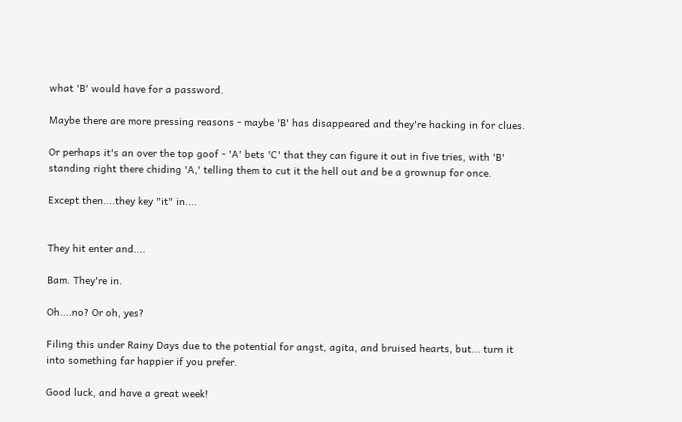what 'B' would have for a password.

Maybe there are more pressing reasons - maybe 'B' has disappeared and they're hacking in for clues.

Or perhaps it's an over the top goof - 'A' bets 'C' that they can figure it out in five tries, with 'B' standing right there chiding 'A,' telling them to cut it the hell out and be a grownup for once.

Except then....they key "it" in....


They hit enter and....

Bam. They're in.

Oh....no? Or oh, yes?

Filing this under Rainy Days due to the potential for angst, agita, and bruised hearts, but... turn it into something far happier if you prefer.

Good luck, and have a great week!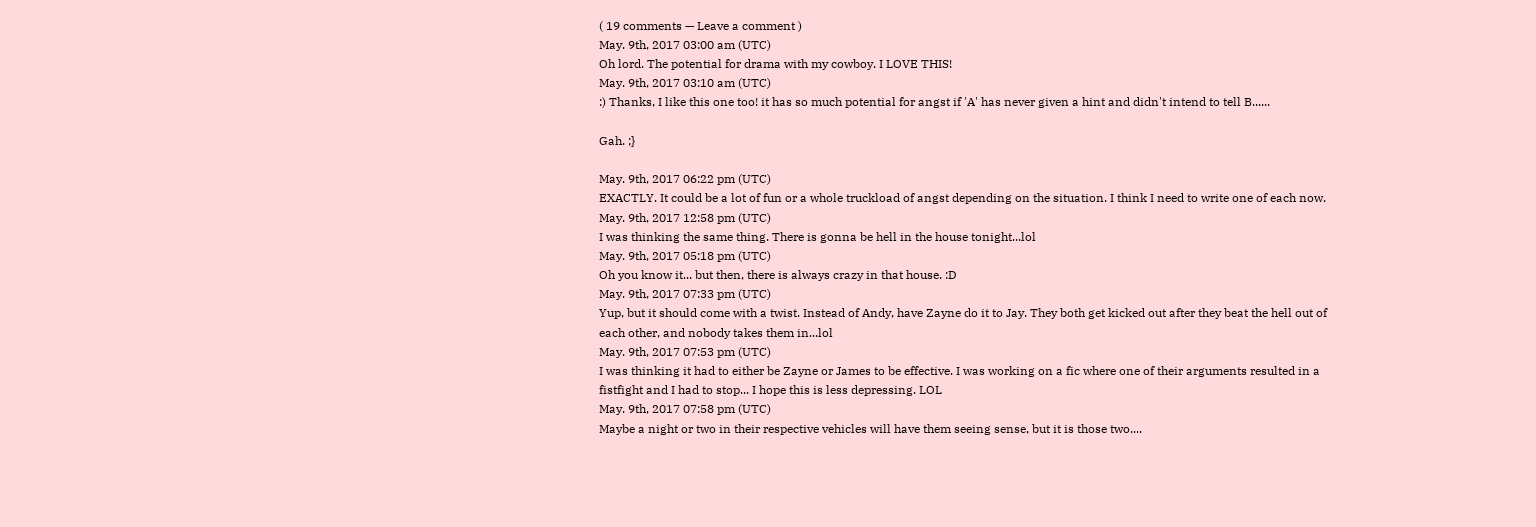( 19 comments — Leave a comment )
May. 9th, 2017 03:00 am (UTC)
Oh lord. The potential for drama with my cowboy. I LOVE THIS!
May. 9th, 2017 03:10 am (UTC)
:) Thanks, I like this one too! it has so much potential for angst if 'A' has never given a hint and didn't intend to tell B......

Gah. ;}

May. 9th, 2017 06:22 pm (UTC)
EXACTLY. It could be a lot of fun or a whole truckload of angst depending on the situation. I think I need to write one of each now.
May. 9th, 2017 12:58 pm (UTC)
I was thinking the same thing. There is gonna be hell in the house tonight...lol
May. 9th, 2017 05:18 pm (UTC)
Oh you know it... but then, there is always crazy in that house. :D
May. 9th, 2017 07:33 pm (UTC)
Yup, but it should come with a twist. Instead of Andy, have Zayne do it to Jay. They both get kicked out after they beat the hell out of each other, and nobody takes them in...lol
May. 9th, 2017 07:53 pm (UTC)
I was thinking it had to either be Zayne or James to be effective. I was working on a fic where one of their arguments resulted in a fistfight and I had to stop... I hope this is less depressing. LOL
May. 9th, 2017 07:58 pm (UTC)
Maybe a night or two in their respective vehicles will have them seeing sense, but it is those two....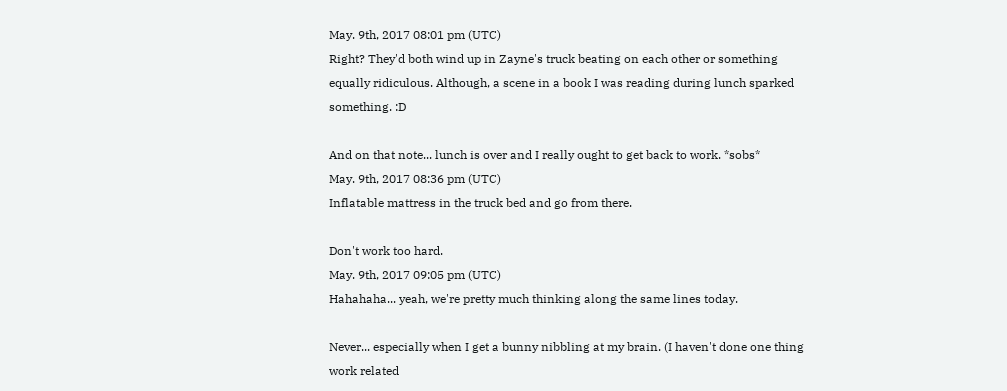May. 9th, 2017 08:01 pm (UTC)
Right? They'd both wind up in Zayne's truck beating on each other or something equally ridiculous. Although, a scene in a book I was reading during lunch sparked something. :D

And on that note... lunch is over and I really ought to get back to work. *sobs*
May. 9th, 2017 08:36 pm (UTC)
Inflatable mattress in the truck bed and go from there.

Don't work too hard.
May. 9th, 2017 09:05 pm (UTC)
Hahahaha... yeah, we're pretty much thinking along the same lines today.

Never... especially when I get a bunny nibbling at my brain. (I haven't done one thing work related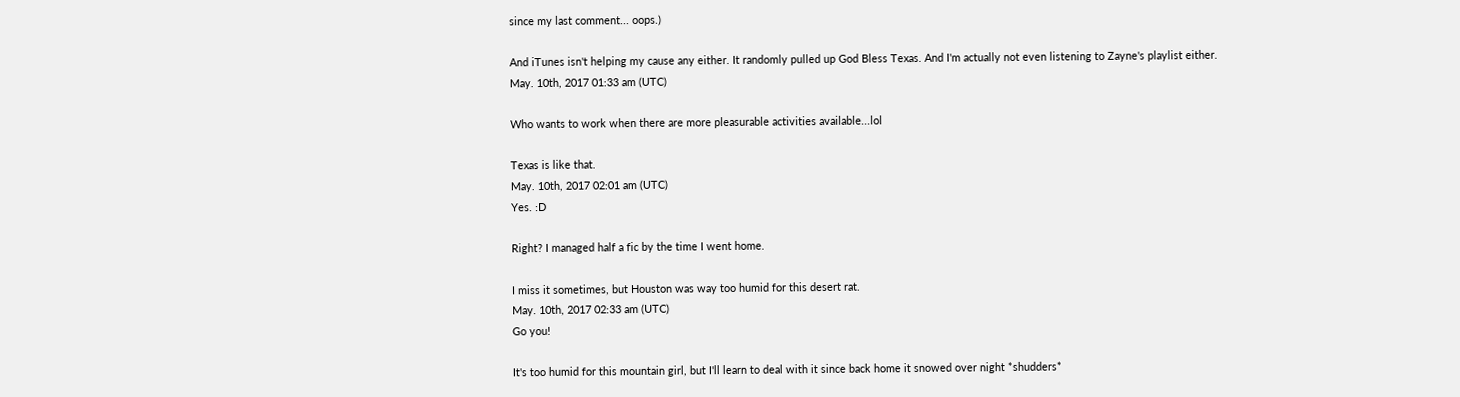since my last comment... oops.)

And iTunes isn't helping my cause any either. It randomly pulled up God Bless Texas. And I'm actually not even listening to Zayne's playlist either.
May. 10th, 2017 01:33 am (UTC)

Who wants to work when there are more pleasurable activities available...lol

Texas is like that.
May. 10th, 2017 02:01 am (UTC)
Yes. :D

Right? I managed half a fic by the time I went home.

I miss it sometimes, but Houston was way too humid for this desert rat.
May. 10th, 2017 02:33 am (UTC)
Go you!

It's too humid for this mountain girl, but I'll learn to deal with it since back home it snowed over night *shudders*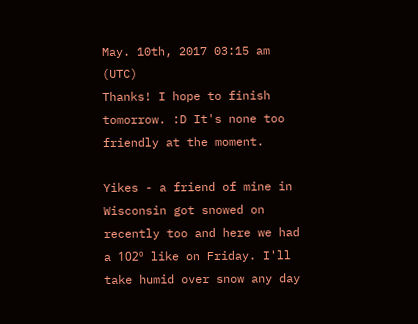May. 10th, 2017 03:15 am (UTC)
Thanks! I hope to finish tomorrow. :D It's none too friendly at the moment.

Yikes - a friend of mine in Wisconsin got snowed on recently too and here we had a 102º like on Friday. I'll take humid over snow any day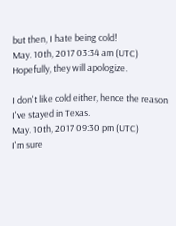but then, I hate being cold!
May. 10th, 2017 03:34 am (UTC)
Hopefully, they will apologize.

I don't like cold either, hence the reason I've stayed in Texas.
May. 10th, 2017 09:30 pm (UTC)
I'm sure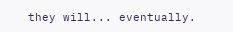they will... eventually.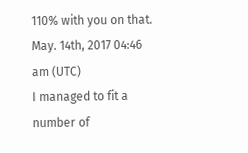110% with you on that.
May. 14th, 2017 04:46 am (UTC)
I managed to fit a number of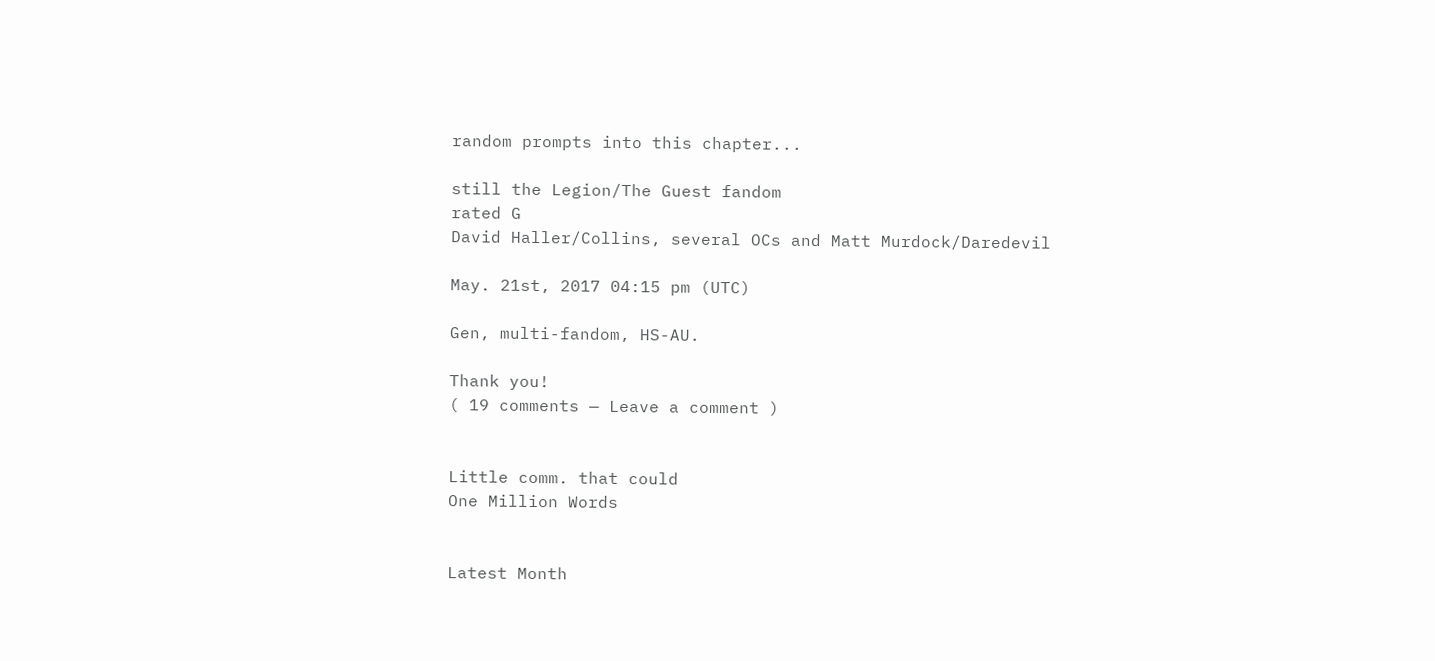random prompts into this chapter...

still the Legion/The Guest fandom
rated G
David Haller/Collins, several OCs and Matt Murdock/Daredevil

May. 21st, 2017 04:15 pm (UTC)

Gen, multi-fandom, HS-AU.

Thank you!
( 19 comments — Leave a comment )


Little comm. that could
One Million Words


Latest Month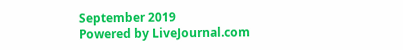September 2019
Powered by LiveJournal.com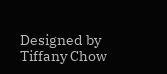Designed by Tiffany Chow